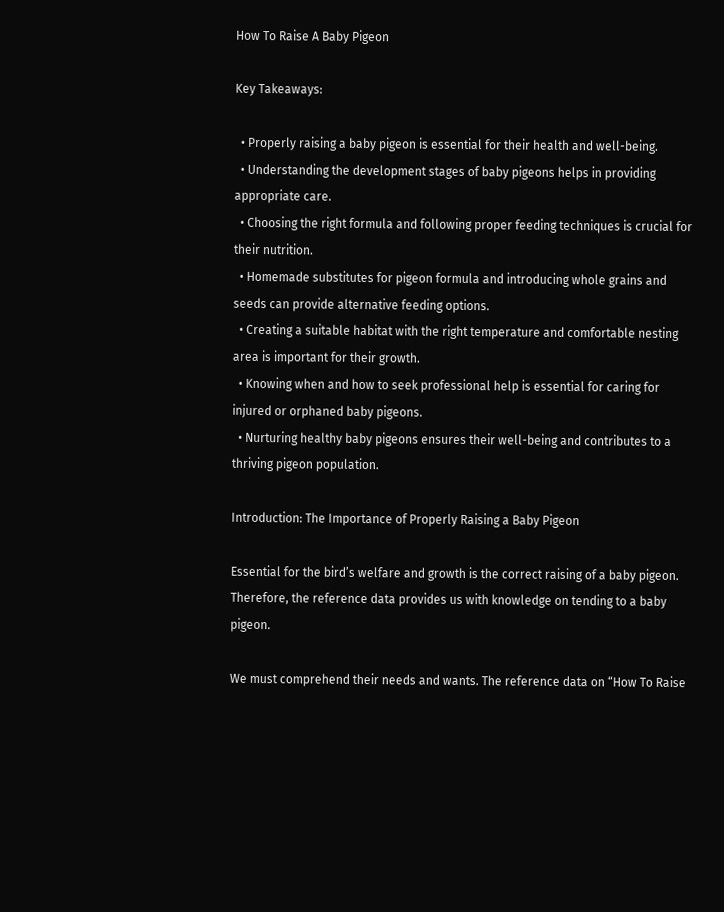How To Raise A Baby Pigeon

Key Takeaways:

  • Properly raising a baby pigeon is essential for their health and well-being.
  • Understanding the development stages of baby pigeons helps in providing appropriate care.
  • Choosing the right formula and following proper feeding techniques is crucial for their nutrition.
  • Homemade substitutes for pigeon formula and introducing whole grains and seeds can provide alternative feeding options.
  • Creating a suitable habitat with the right temperature and comfortable nesting area is important for their growth.
  • Knowing when and how to seek professional help is essential for caring for injured or orphaned baby pigeons.
  • Nurturing healthy baby pigeons ensures their well-being and contributes to a thriving pigeon population.

Introduction: The Importance of Properly Raising a Baby Pigeon

Essential for the bird’s welfare and growth is the correct raising of a baby pigeon. Therefore, the reference data provides us with knowledge on tending to a baby pigeon.

We must comprehend their needs and wants. The reference data on “How To Raise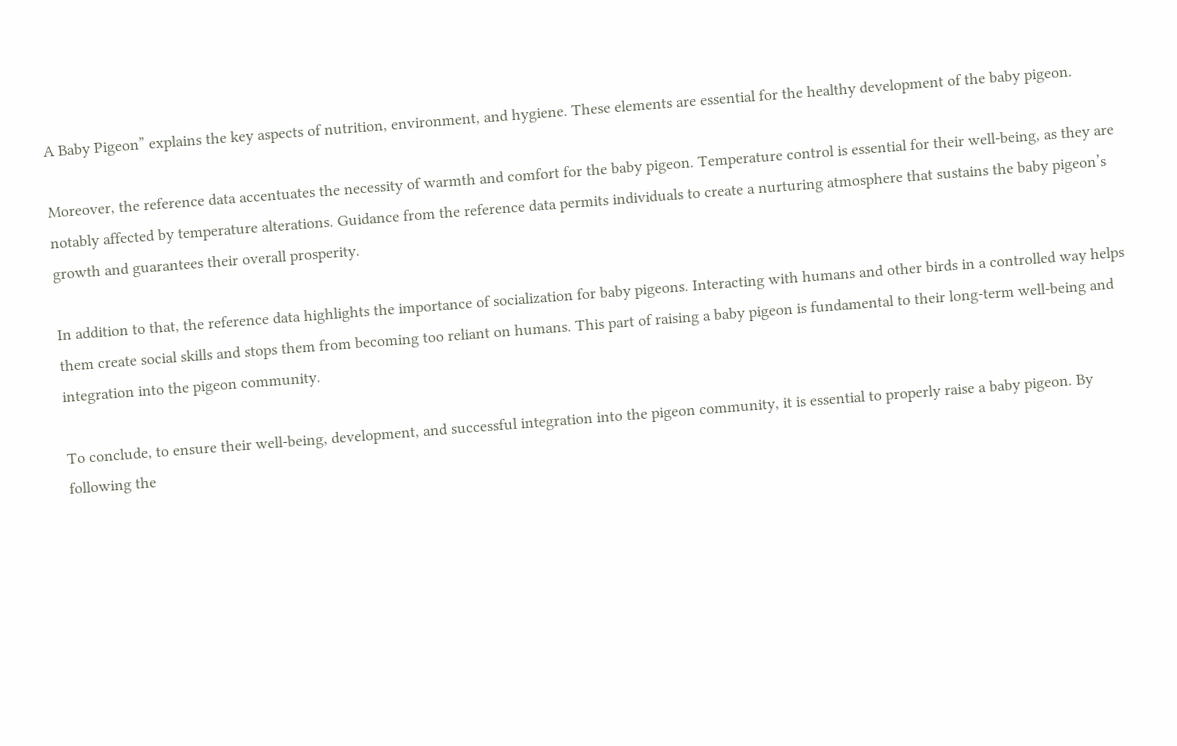A Baby Pigeon” explains the key aspects of nutrition, environment, and hygiene. These elements are essential for the healthy development of the baby pigeon.

Moreover, the reference data accentuates the necessity of warmth and comfort for the baby pigeon. Temperature control is essential for their well-being, as they are notably affected by temperature alterations. Guidance from the reference data permits individuals to create a nurturing atmosphere that sustains the baby pigeon’s growth and guarantees their overall prosperity.

In addition to that, the reference data highlights the importance of socialization for baby pigeons. Interacting with humans and other birds in a controlled way helps them create social skills and stops them from becoming too reliant on humans. This part of raising a baby pigeon is fundamental to their long-term well-being and integration into the pigeon community.

To conclude, to ensure their well-being, development, and successful integration into the pigeon community, it is essential to properly raise a baby pigeon. By following the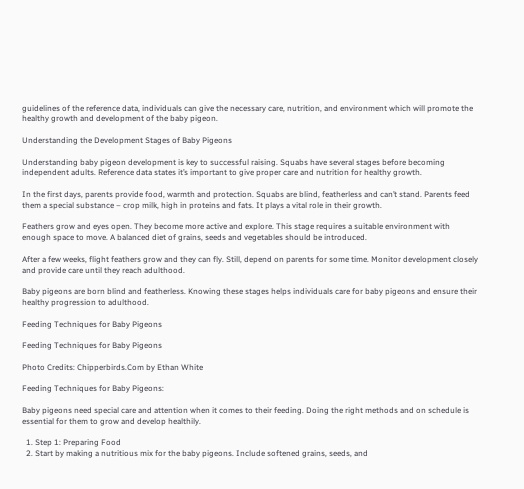guidelines of the reference data, individuals can give the necessary care, nutrition, and environment which will promote the healthy growth and development of the baby pigeon.

Understanding the Development Stages of Baby Pigeons

Understanding baby pigeon development is key to successful raising. Squabs have several stages before becoming independent adults. Reference data states it’s important to give proper care and nutrition for healthy growth.

In the first days, parents provide food, warmth and protection. Squabs are blind, featherless and can’t stand. Parents feed them a special substance – crop milk, high in proteins and fats. It plays a vital role in their growth.

Feathers grow and eyes open. They become more active and explore. This stage requires a suitable environment with enough space to move. A balanced diet of grains, seeds and vegetables should be introduced.

After a few weeks, flight feathers grow and they can fly. Still, depend on parents for some time. Monitor development closely and provide care until they reach adulthood.

Baby pigeons are born blind and featherless. Knowing these stages helps individuals care for baby pigeons and ensure their healthy progression to adulthood.

Feeding Techniques for Baby Pigeons

Feeding Techniques for Baby Pigeons

Photo Credits: Chipperbirds.Com by Ethan White

Feeding Techniques for Baby Pigeons:

Baby pigeons need special care and attention when it comes to their feeding. Doing the right methods and on schedule is essential for them to grow and develop healthily.

  1. Step 1: Preparing Food
  2. Start by making a nutritious mix for the baby pigeons. Include softened grains, seeds, and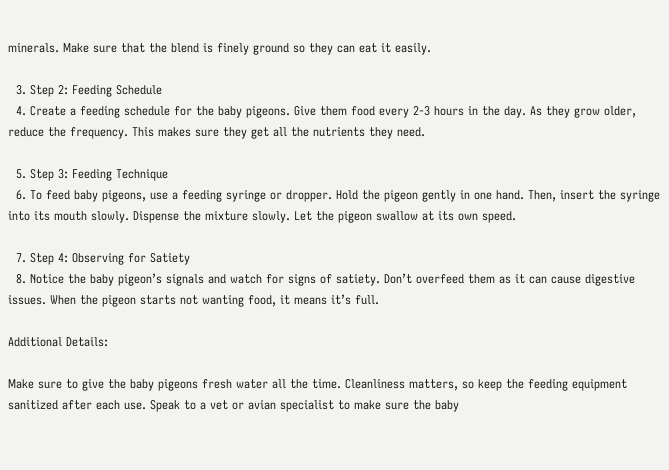minerals. Make sure that the blend is finely ground so they can eat it easily.

  3. Step 2: Feeding Schedule
  4. Create a feeding schedule for the baby pigeons. Give them food every 2-3 hours in the day. As they grow older, reduce the frequency. This makes sure they get all the nutrients they need.

  5. Step 3: Feeding Technique
  6. To feed baby pigeons, use a feeding syringe or dropper. Hold the pigeon gently in one hand. Then, insert the syringe into its mouth slowly. Dispense the mixture slowly. Let the pigeon swallow at its own speed.

  7. Step 4: Observing for Satiety
  8. Notice the baby pigeon’s signals and watch for signs of satiety. Don’t overfeed them as it can cause digestive issues. When the pigeon starts not wanting food, it means it’s full.

Additional Details:

Make sure to give the baby pigeons fresh water all the time. Cleanliness matters, so keep the feeding equipment sanitized after each use. Speak to a vet or avian specialist to make sure the baby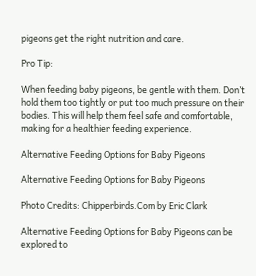pigeons get the right nutrition and care.

Pro Tip:

When feeding baby pigeons, be gentle with them. Don’t hold them too tightly or put too much pressure on their bodies. This will help them feel safe and comfortable, making for a healthier feeding experience.

Alternative Feeding Options for Baby Pigeons

Alternative Feeding Options for Baby Pigeons

Photo Credits: Chipperbirds.Com by Eric Clark

Alternative Feeding Options for Baby Pigeons can be explored to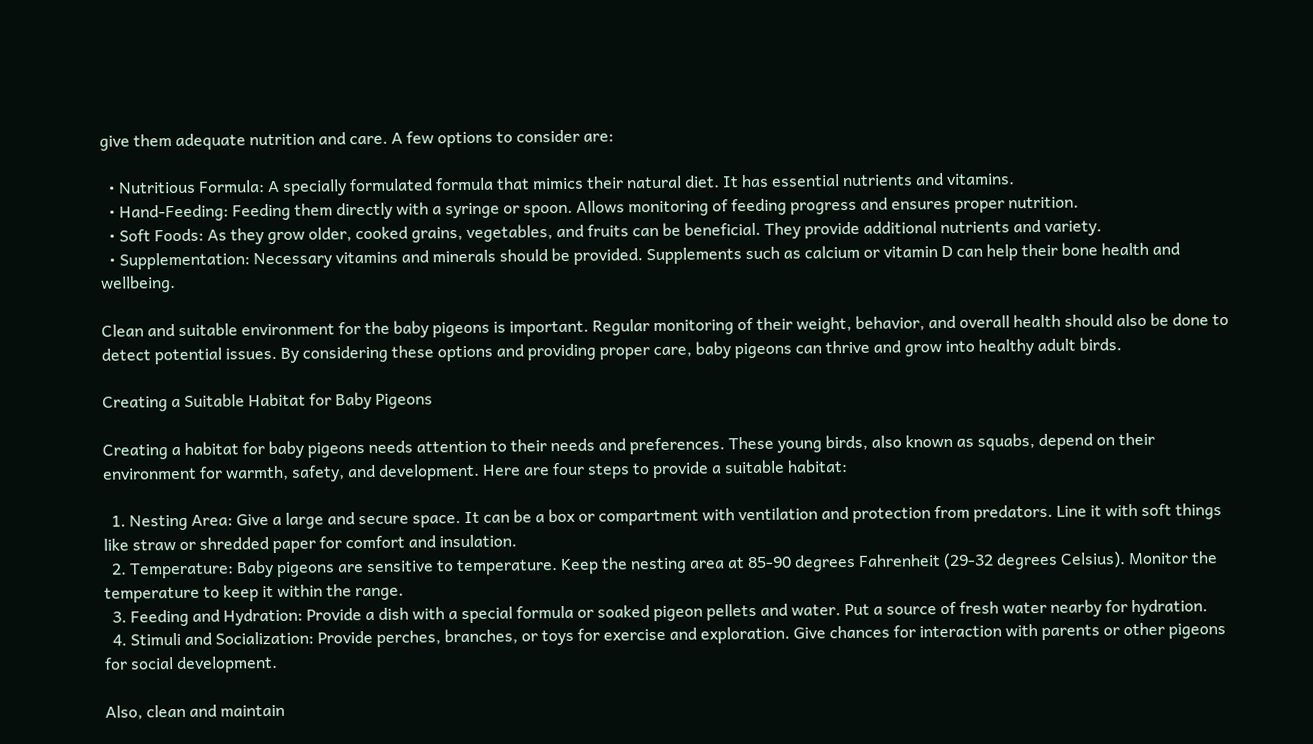give them adequate nutrition and care. A few options to consider are:

  • Nutritious Formula: A specially formulated formula that mimics their natural diet. It has essential nutrients and vitamins.
  • Hand-Feeding: Feeding them directly with a syringe or spoon. Allows monitoring of feeding progress and ensures proper nutrition.
  • Soft Foods: As they grow older, cooked grains, vegetables, and fruits can be beneficial. They provide additional nutrients and variety.
  • Supplementation: Necessary vitamins and minerals should be provided. Supplements such as calcium or vitamin D can help their bone health and wellbeing.

Clean and suitable environment for the baby pigeons is important. Regular monitoring of their weight, behavior, and overall health should also be done to detect potential issues. By considering these options and providing proper care, baby pigeons can thrive and grow into healthy adult birds.

Creating a Suitable Habitat for Baby Pigeons

Creating a habitat for baby pigeons needs attention to their needs and preferences. These young birds, also known as squabs, depend on their environment for warmth, safety, and development. Here are four steps to provide a suitable habitat:

  1. Nesting Area: Give a large and secure space. It can be a box or compartment with ventilation and protection from predators. Line it with soft things like straw or shredded paper for comfort and insulation.
  2. Temperature: Baby pigeons are sensitive to temperature. Keep the nesting area at 85-90 degrees Fahrenheit (29-32 degrees Celsius). Monitor the temperature to keep it within the range.
  3. Feeding and Hydration: Provide a dish with a special formula or soaked pigeon pellets and water. Put a source of fresh water nearby for hydration.
  4. Stimuli and Socialization: Provide perches, branches, or toys for exercise and exploration. Give chances for interaction with parents or other pigeons for social development.

Also, clean and maintain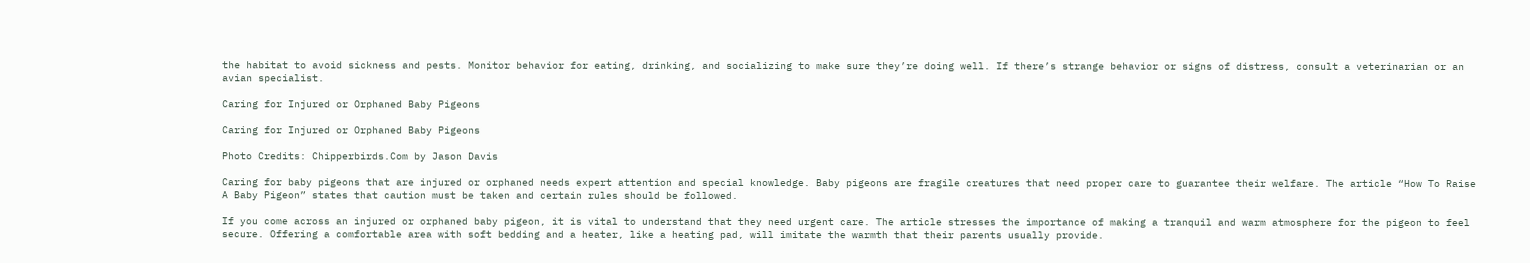the habitat to avoid sickness and pests. Monitor behavior for eating, drinking, and socializing to make sure they’re doing well. If there’s strange behavior or signs of distress, consult a veterinarian or an avian specialist.

Caring for Injured or Orphaned Baby Pigeons

Caring for Injured or Orphaned Baby Pigeons

Photo Credits: Chipperbirds.Com by Jason Davis

Caring for baby pigeons that are injured or orphaned needs expert attention and special knowledge. Baby pigeons are fragile creatures that need proper care to guarantee their welfare. The article “How To Raise A Baby Pigeon” states that caution must be taken and certain rules should be followed.

If you come across an injured or orphaned baby pigeon, it is vital to understand that they need urgent care. The article stresses the importance of making a tranquil and warm atmosphere for the pigeon to feel secure. Offering a comfortable area with soft bedding and a heater, like a heating pad, will imitate the warmth that their parents usually provide.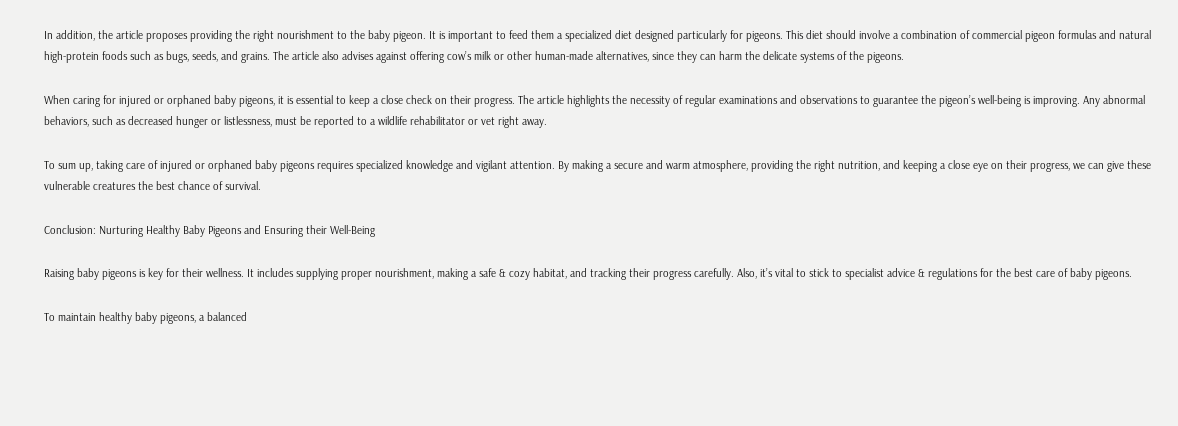In addition, the article proposes providing the right nourishment to the baby pigeon. It is important to feed them a specialized diet designed particularly for pigeons. This diet should involve a combination of commercial pigeon formulas and natural high-protein foods such as bugs, seeds, and grains. The article also advises against offering cow’s milk or other human-made alternatives, since they can harm the delicate systems of the pigeons.

When caring for injured or orphaned baby pigeons, it is essential to keep a close check on their progress. The article highlights the necessity of regular examinations and observations to guarantee the pigeon’s well-being is improving. Any abnormal behaviors, such as decreased hunger or listlessness, must be reported to a wildlife rehabilitator or vet right away.

To sum up, taking care of injured or orphaned baby pigeons requires specialized knowledge and vigilant attention. By making a secure and warm atmosphere, providing the right nutrition, and keeping a close eye on their progress, we can give these vulnerable creatures the best chance of survival.

Conclusion: Nurturing Healthy Baby Pigeons and Ensuring their Well-Being

Raising baby pigeons is key for their wellness. It includes supplying proper nourishment, making a safe & cozy habitat, and tracking their progress carefully. Also, it’s vital to stick to specialist advice & regulations for the best care of baby pigeons.

To maintain healthy baby pigeons, a balanced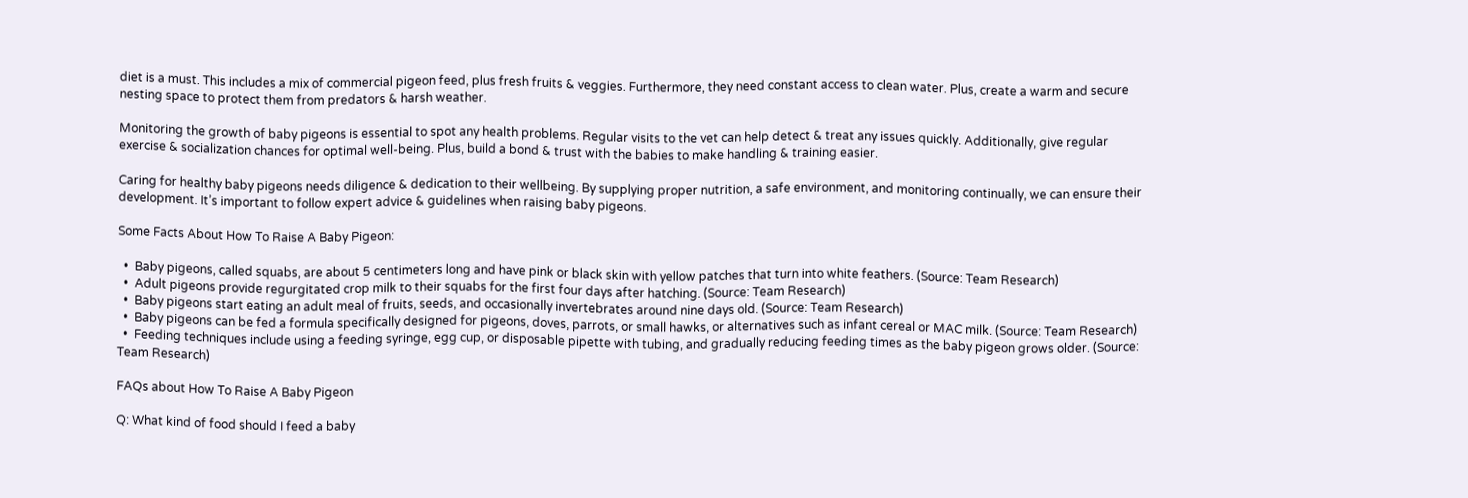diet is a must. This includes a mix of commercial pigeon feed, plus fresh fruits & veggies. Furthermore, they need constant access to clean water. Plus, create a warm and secure nesting space to protect them from predators & harsh weather.

Monitoring the growth of baby pigeons is essential to spot any health problems. Regular visits to the vet can help detect & treat any issues quickly. Additionally, give regular exercise & socialization chances for optimal well-being. Plus, build a bond & trust with the babies to make handling & training easier.

Caring for healthy baby pigeons needs diligence & dedication to their wellbeing. By supplying proper nutrition, a safe environment, and monitoring continually, we can ensure their development. It’s important to follow expert advice & guidelines when raising baby pigeons.

Some Facts About How To Raise A Baby Pigeon:

  •  Baby pigeons, called squabs, are about 5 centimeters long and have pink or black skin with yellow patches that turn into white feathers. (Source: Team Research)
  •  Adult pigeons provide regurgitated crop milk to their squabs for the first four days after hatching. (Source: Team Research)
  •  Baby pigeons start eating an adult meal of fruits, seeds, and occasionally invertebrates around nine days old. (Source: Team Research)
  •  Baby pigeons can be fed a formula specifically designed for pigeons, doves, parrots, or small hawks, or alternatives such as infant cereal or MAC milk. (Source: Team Research)
  •  Feeding techniques include using a feeding syringe, egg cup, or disposable pipette with tubing, and gradually reducing feeding times as the baby pigeon grows older. (Source: Team Research)

FAQs about How To Raise A Baby Pigeon

Q: What kind of food should I feed a baby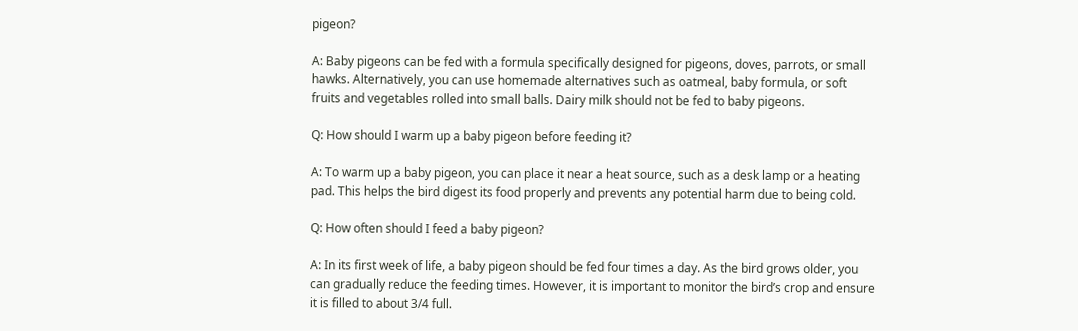pigeon?

A: Baby pigeons can be fed with a formula specifically designed for pigeons, doves, parrots, or small hawks. Alternatively, you can use homemade alternatives such as oatmeal, baby formula, or soft fruits and vegetables rolled into small balls. Dairy milk should not be fed to baby pigeons.

Q: How should I warm up a baby pigeon before feeding it?

A: To warm up a baby pigeon, you can place it near a heat source, such as a desk lamp or a heating pad. This helps the bird digest its food properly and prevents any potential harm due to being cold.

Q: How often should I feed a baby pigeon?

A: In its first week of life, a baby pigeon should be fed four times a day. As the bird grows older, you can gradually reduce the feeding times. However, it is important to monitor the bird’s crop and ensure it is filled to about 3/4 full.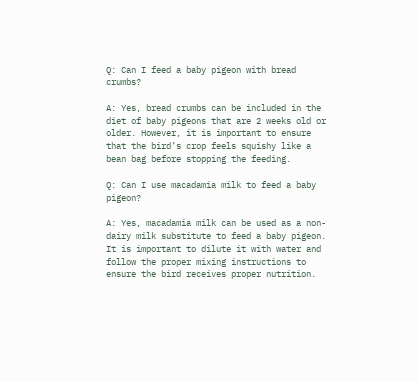Q: Can I feed a baby pigeon with bread crumbs?

A: Yes, bread crumbs can be included in the diet of baby pigeons that are 2 weeks old or older. However, it is important to ensure that the bird’s crop feels squishy like a bean bag before stopping the feeding.

Q: Can I use macadamia milk to feed a baby pigeon?

A: Yes, macadamia milk can be used as a non-dairy milk substitute to feed a baby pigeon. It is important to dilute it with water and follow the proper mixing instructions to ensure the bird receives proper nutrition.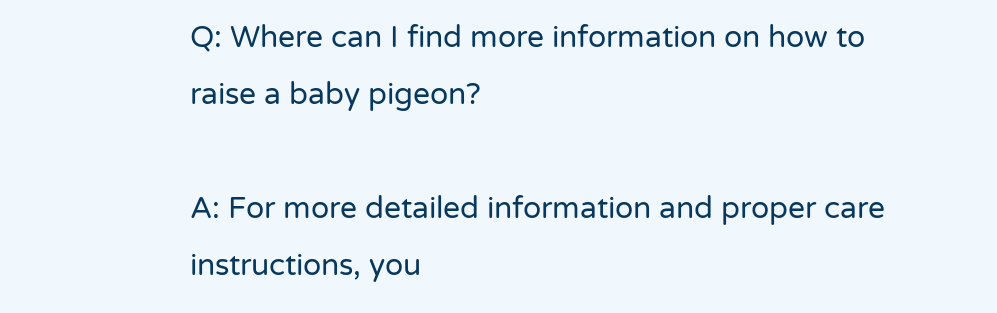Q: Where can I find more information on how to raise a baby pigeon?

A: For more detailed information and proper care instructions, you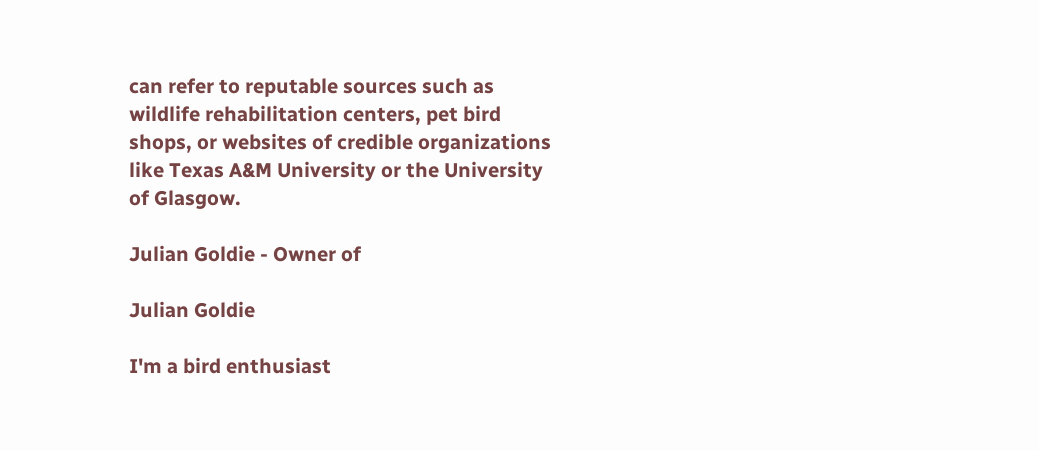can refer to reputable sources such as wildlife rehabilitation centers, pet bird shops, or websites of credible organizations like Texas A&M University or the University of Glasgow.

Julian Goldie - Owner of

Julian Goldie

I'm a bird enthusiast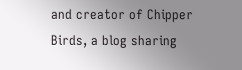and creator of Chipper Birds, a blog sharing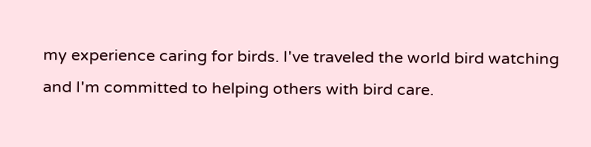my experience caring for birds. I've traveled the world bird watching and I'm committed to helping others with bird care.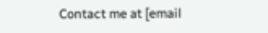Contact me at [email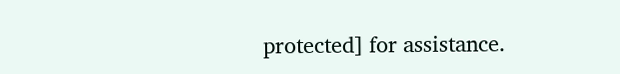protected] for assistance.